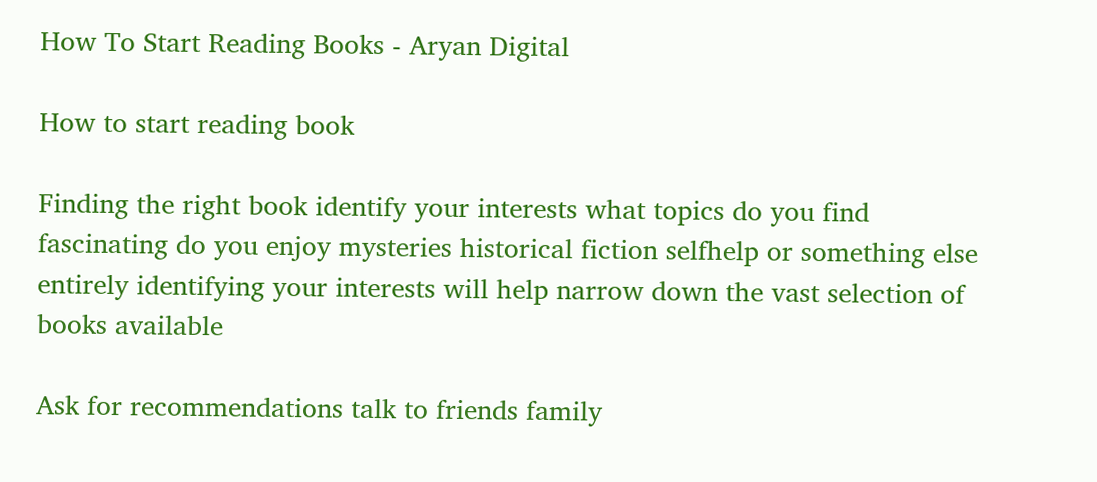How To Start Reading Books - Aryan Digital

How to start reading book

Finding the right book identify your interests what topics do you find fascinating do you enjoy mysteries historical fiction selfhelp or something else entirely identifying your interests will help narrow down the vast selection of books available

Ask for recommendations talk to friends family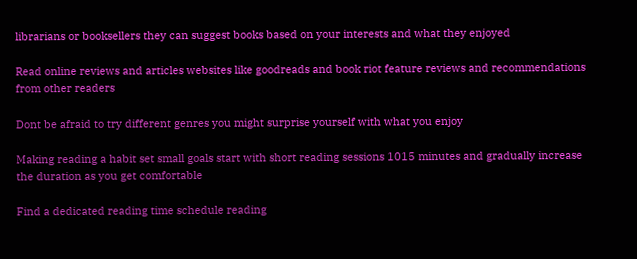librarians or booksellers they can suggest books based on your interests and what they enjoyed

Read online reviews and articles websites like goodreads and book riot feature reviews and recommendations from other readers

Dont be afraid to try different genres you might surprise yourself with what you enjoy

Making reading a habit set small goals start with short reading sessions 1015 minutes and gradually increase the duration as you get comfortable

Find a dedicated reading time schedule reading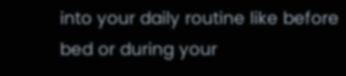into your daily routine like before bed or during your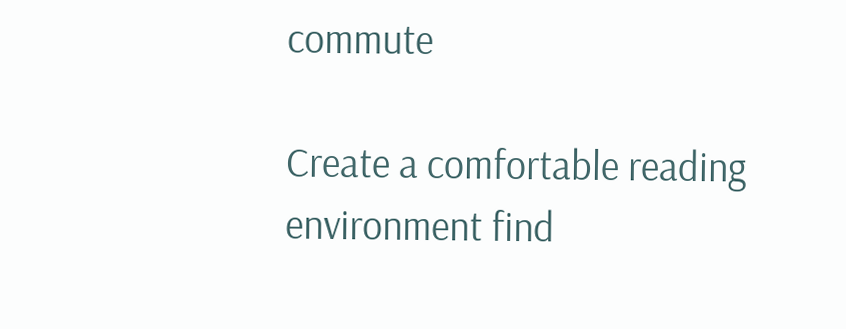commute

Create a comfortable reading environment find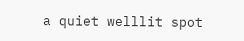a quiet welllit spot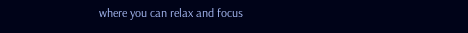where you can relax and focus